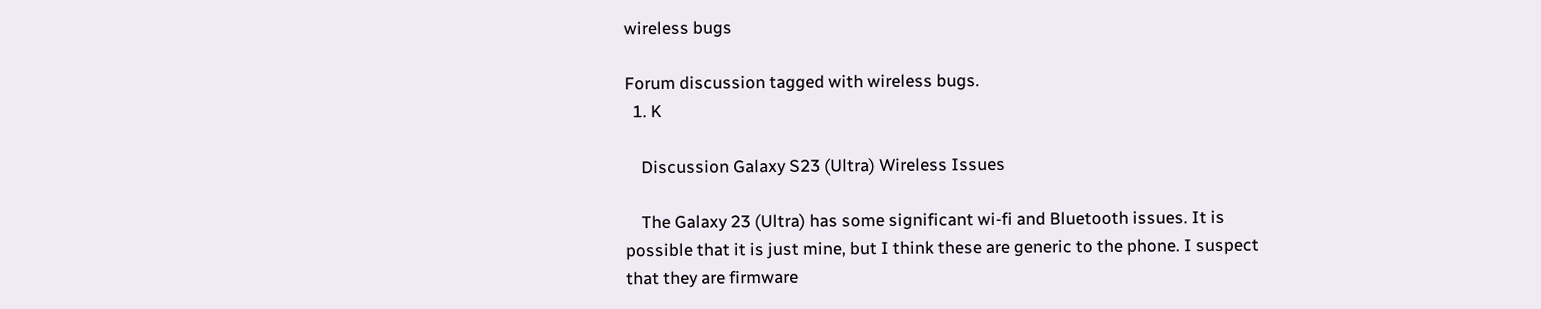wireless bugs

Forum discussion tagged with wireless bugs.
  1. K

    Discussion Galaxy S23 (Ultra) Wireless Issues

    The Galaxy 23 (Ultra) has some significant wi-fi and Bluetooth issues. It is possible that it is just mine, but I think these are generic to the phone. I suspect that they are firmware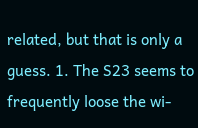related, but that is only a guess. 1. The S23 seems to frequently loose the wi-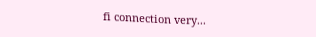fi connection very...